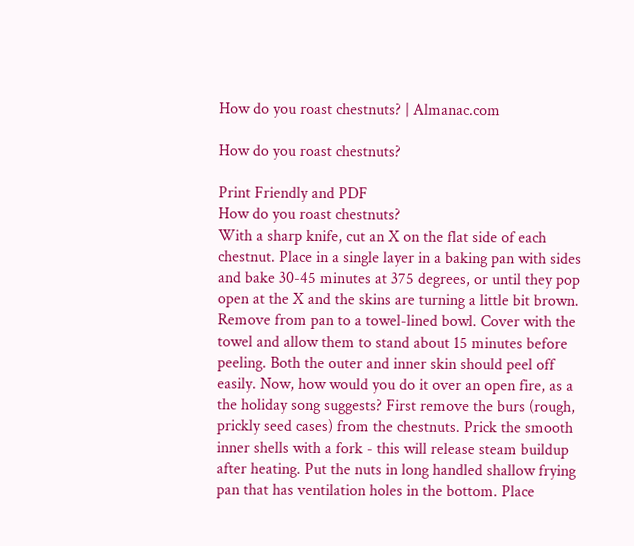How do you roast chestnuts? | Almanac.com

How do you roast chestnuts?

Print Friendly and PDF
How do you roast chestnuts?
With a sharp knife, cut an X on the flat side of each chestnut. Place in a single layer in a baking pan with sides and bake 30-45 minutes at 375 degrees, or until they pop open at the X and the skins are turning a little bit brown. Remove from pan to a towel-lined bowl. Cover with the towel and allow them to stand about 15 minutes before peeling. Both the outer and inner skin should peel off easily. Now, how would you do it over an open fire, as a the holiday song suggests? First remove the burs (rough, prickly seed cases) from the chestnuts. Prick the smooth inner shells with a fork - this will release steam buildup after heating. Put the nuts in long handled shallow frying pan that has ventilation holes in the bottom. Place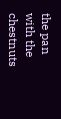the pan with the chestnuts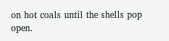on hot coals until the shells pop open.